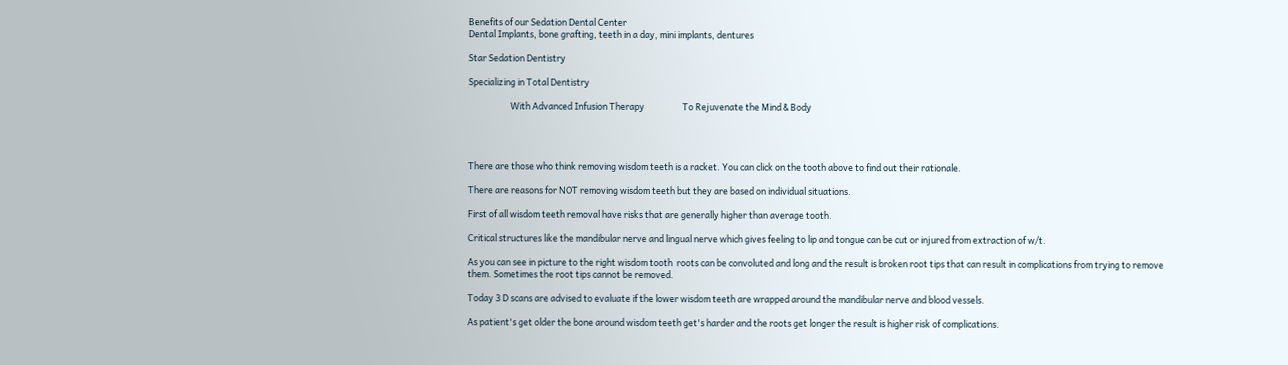Benefits of our Sedation Dental Center
Dental Implants, bone grafting, teeth in a day, mini implants, dentures

Star Sedation Dentistry

Specializing in Total Dentistry

                     With Advanced Infusion Therapy                   To Rejuvenate the Mind & Body




There are those who think removing wisdom teeth is a racket. You can click on the tooth above to find out their rationale.

There are reasons for NOT removing wisdom teeth but they are based on individual situations.

First of all wisdom teeth removal have risks that are generally higher than average tooth.

Critical structures like the mandibular nerve and lingual nerve which gives feeling to lip and tongue can be cut or injured from extraction of w/t.

As you can see in picture to the right wisdom tooth  roots can be convoluted and long and the result is broken root tips that can result in complications from trying to remove them. Sometimes the root tips cannot be removed.

Today 3 D scans are advised to evaluate if the lower wisdom teeth are wrapped around the mandibular nerve and blood vessels.

As patient's get older the bone around wisdom teeth get's harder and the roots get longer the result is higher risk of complications.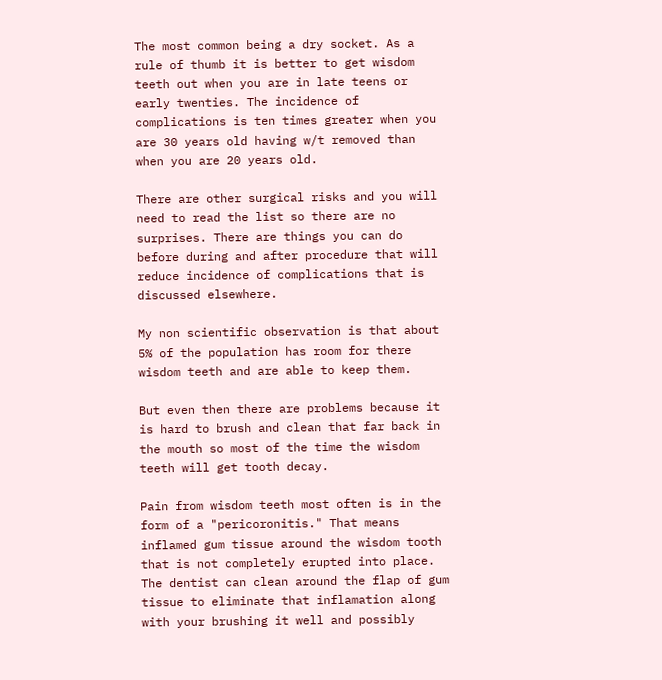The most common being a dry socket. As a rule of thumb it is better to get wisdom teeth out when you are in late teens or early twenties. The incidence of complications is ten times greater when you are 30 years old having w/t removed than when you are 20 years old.

There are other surgical risks and you will need to read the list so there are no surprises. There are things you can do before during and after procedure that will reduce incidence of complications that is discussed elsewhere.

My non scientific observation is that about 5% of the population has room for there wisdom teeth and are able to keep them.

But even then there are problems because it  is hard to brush and clean that far back in the mouth so most of the time the wisdom teeth will get tooth decay.

Pain from wisdom teeth most often is in the form of a "pericoronitis." That means inflamed gum tissue around the wisdom tooth that is not completely erupted into place.  The dentist can clean around the flap of gum tissue to eliminate that inflamation along with your brushing it well and possibly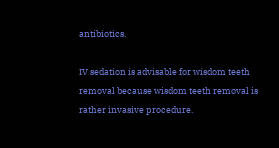antibiotics.

IV sedation is advisable for wisdom teeth removal because wisdom teeth removal is rather invasive procedure.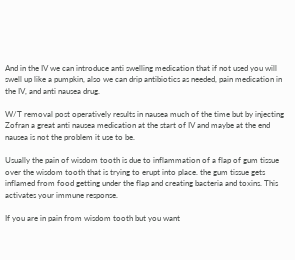And in the IV we can introduce anti swelling medication that if not used you will swell up like a pumpkin, also we can drip antibiotics as needed, pain medication in the IV, and anti nausea drug.

W/T removal post operatively results in nausea much of the time but by injecting Zofran a great anti nausea medication at the start of IV and maybe at the end nausea is not the problem it use to be.

Usually the pain of wisdom tooth is due to inflammation of a flap of gum tissue over the wisdom tooth that is trying to erupt into place. the gum tissue gets inflamed from food getting under the flap and creating bacteria and toxins. This activates your immune response.

If you are in pain from wisdom tooth but you want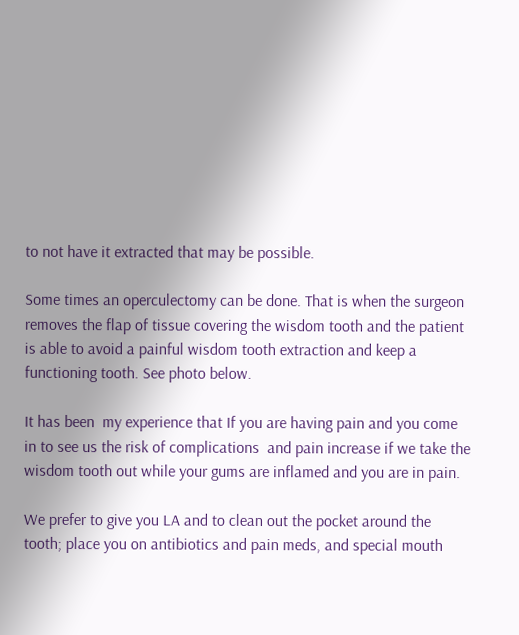to not have it extracted that may be possible.

Some times an operculectomy can be done. That is when the surgeon removes the flap of tissue covering the wisdom tooth and the patient is able to avoid a painful wisdom tooth extraction and keep a functioning tooth. See photo below.

It has been  my experience that If you are having pain and you come in to see us the risk of complications  and pain increase if we take the wisdom tooth out while your gums are inflamed and you are in pain.

We prefer to give you LA and to clean out the pocket around the tooth; place you on antibiotics and pain meds, and special mouth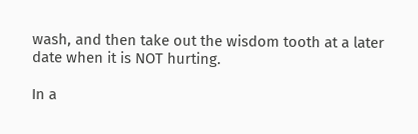wash, and then take out the wisdom tooth at a later date when it is NOT hurting.

In a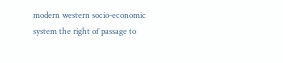modern western socio-economic system the right of passage to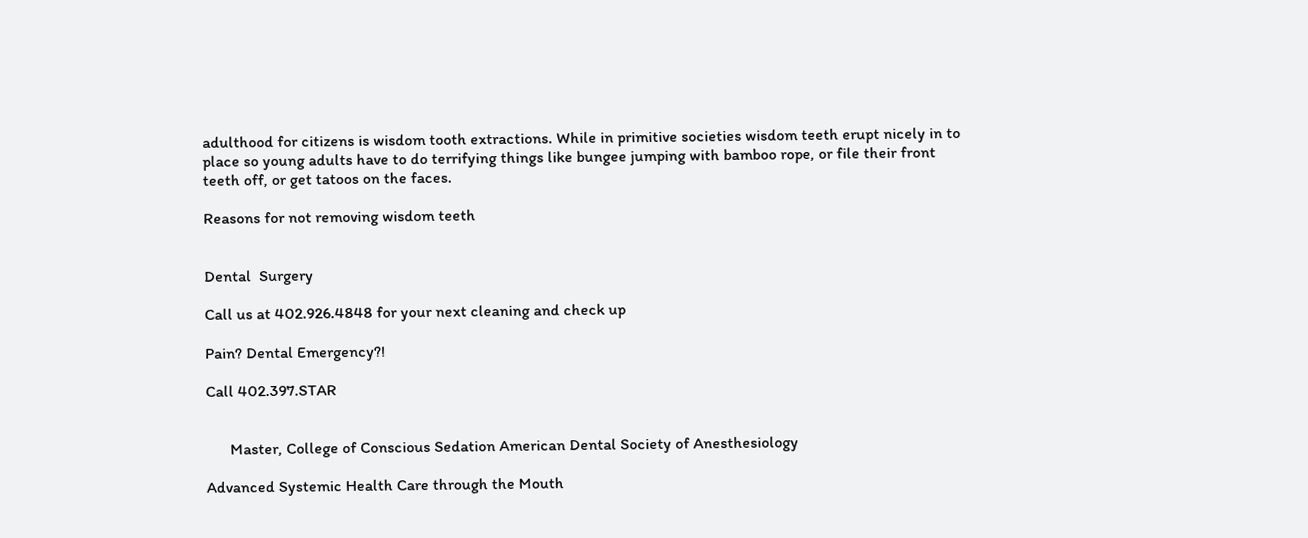adulthood for citizens is wisdom tooth extractions. While in primitive societies wisdom teeth erupt nicely in to place so young adults have to do terrifying things like bungee jumping with bamboo rope, or file their front teeth off, or get tatoos on the faces.

Reasons for not removing wisdom teeth


Dental  Surgery

Call us at 402.926.4848 for your next cleaning and check up

Pain? Dental Emergency?!

Call 402.397.STAR


      Master, College of Conscious Sedation American Dental Society of Anesthesiology

Advanced Systemic Health Care through the Mouth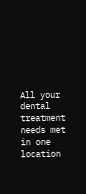All your dental treatment needs met in one location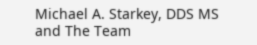Michael A. Starkey, DDS MS and The Team